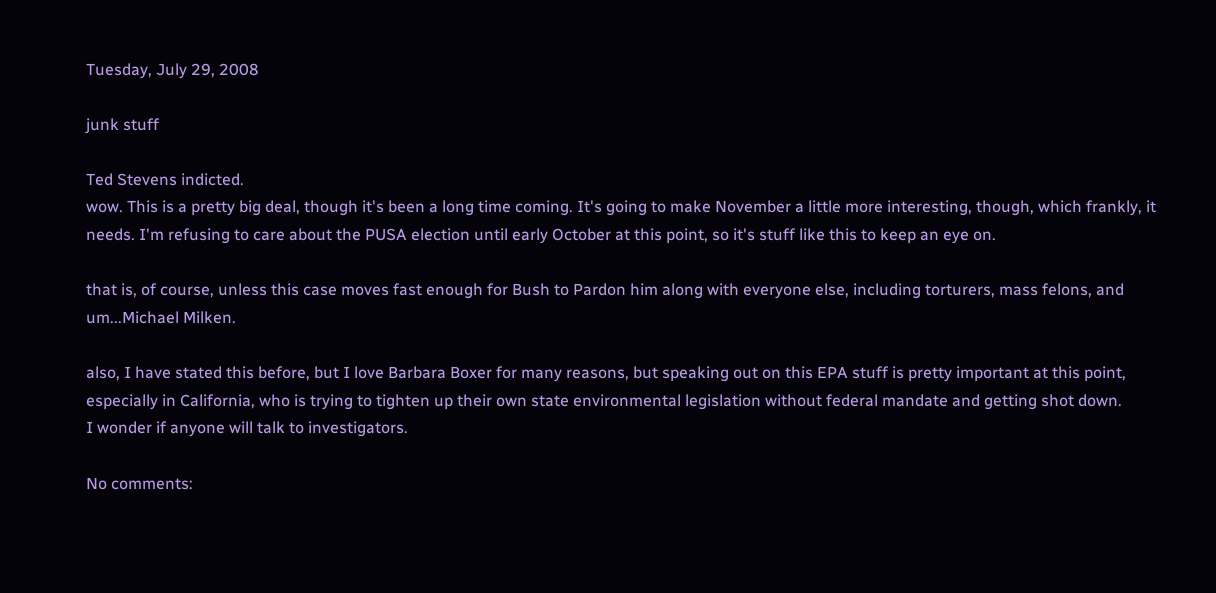Tuesday, July 29, 2008

junk stuff

Ted Stevens indicted.
wow. This is a pretty big deal, though it's been a long time coming. It's going to make November a little more interesting, though, which frankly, it needs. I'm refusing to care about the PUSA election until early October at this point, so it's stuff like this to keep an eye on.

that is, of course, unless this case moves fast enough for Bush to Pardon him along with everyone else, including torturers, mass felons, and um...Michael Milken.

also, I have stated this before, but I love Barbara Boxer for many reasons, but speaking out on this EPA stuff is pretty important at this point, especially in California, who is trying to tighten up their own state environmental legislation without federal mandate and getting shot down.
I wonder if anyone will talk to investigators.

No comments: